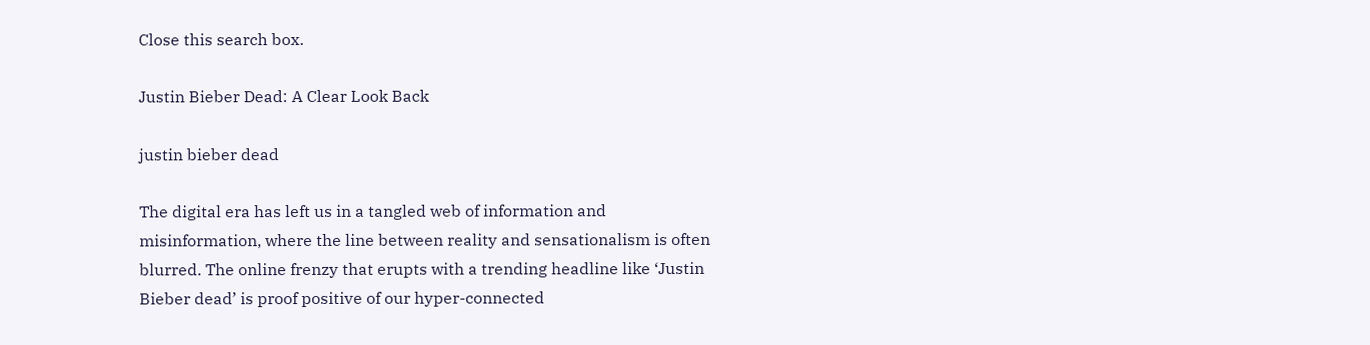Close this search box.

Justin Bieber Dead: A Clear Look Back

justin bieber dead

The digital era has left us in a tangled web of information and misinformation, where the line between reality and sensationalism is often blurred. The online frenzy that erupts with a trending headline like ‘Justin Bieber dead’ is proof positive of our hyper-connected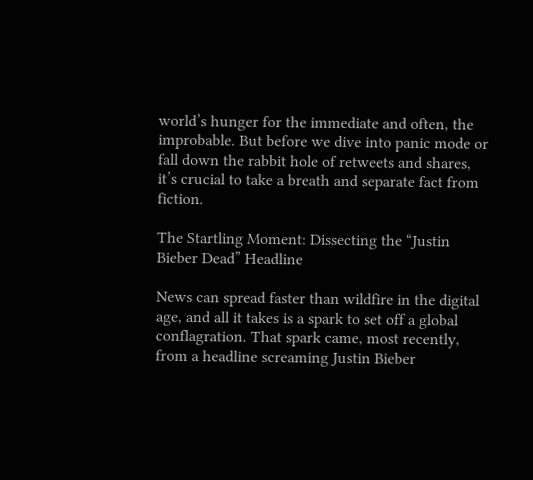world’s hunger for the immediate and often, the improbable. But before we dive into panic mode or fall down the rabbit hole of retweets and shares, it’s crucial to take a breath and separate fact from fiction.

The Startling Moment: Dissecting the “Justin Bieber Dead” Headline

News can spread faster than wildfire in the digital age, and all it takes is a spark to set off a global conflagration. That spark came, most recently, from a headline screaming Justin Bieber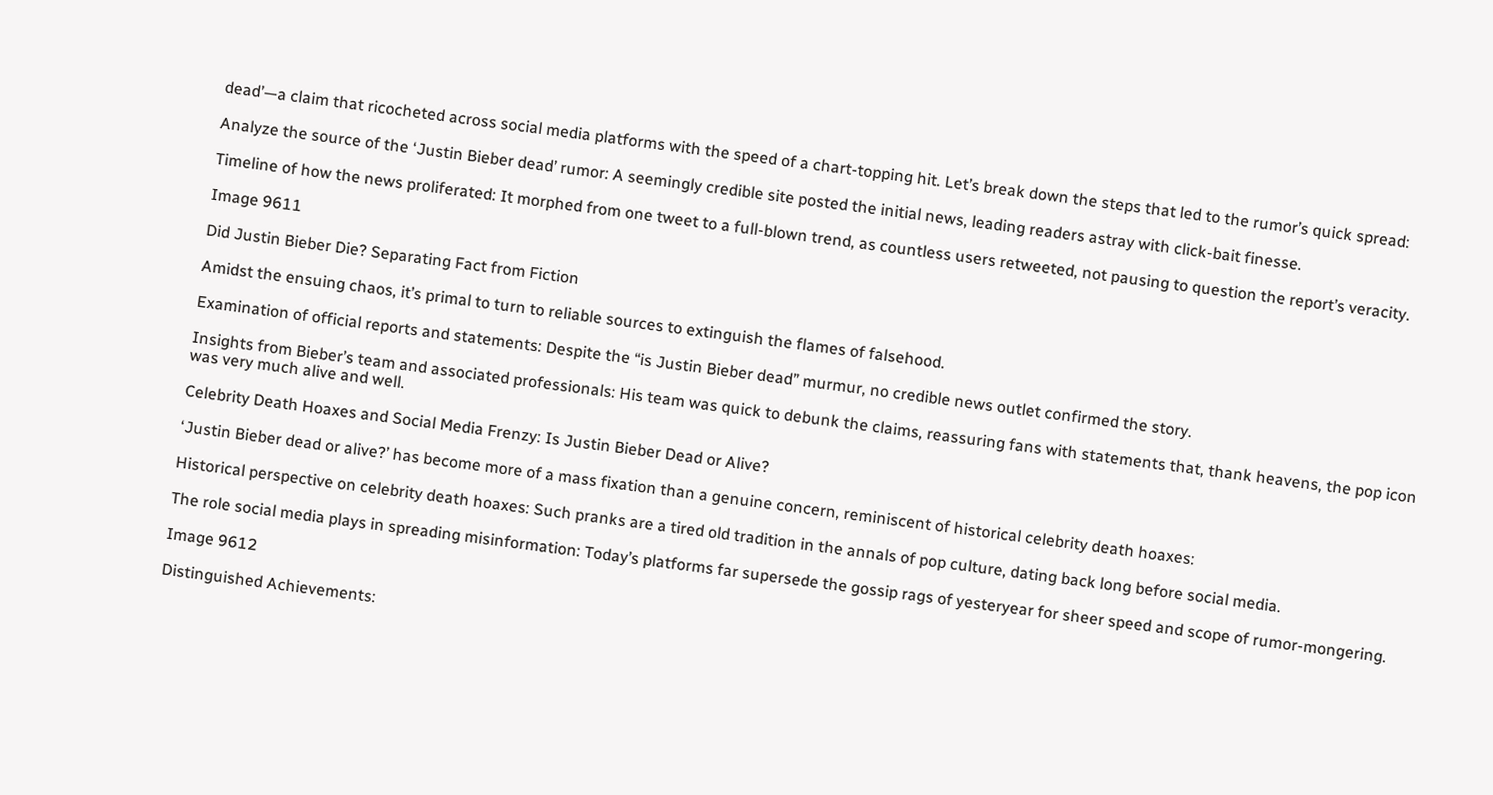dead’—a claim that ricocheted across social media platforms with the speed of a chart-topping hit. Let’s break down the steps that led to the rumor’s quick spread:

Analyze the source of the ‘Justin Bieber dead’ rumor: A seemingly credible site posted the initial news, leading readers astray with click-bait finesse.

Timeline of how the news proliferated: It morphed from one tweet to a full-blown trend, as countless users retweeted, not pausing to question the report’s veracity.

Image 9611

Did Justin Bieber Die? Separating Fact from Fiction

Amidst the ensuing chaos, it’s primal to turn to reliable sources to extinguish the flames of falsehood.

Examination of official reports and statements: Despite the “is Justin Bieber dead” murmur, no credible news outlet confirmed the story.

Insights from Bieber’s team and associated professionals: His team was quick to debunk the claims, reassuring fans with statements that, thank heavens, the pop icon was very much alive and well.

Celebrity Death Hoaxes and Social Media Frenzy: Is Justin Bieber Dead or Alive?

‘Justin Bieber dead or alive?’ has become more of a mass fixation than a genuine concern, reminiscent of historical celebrity death hoaxes:

Historical perspective on celebrity death hoaxes: Such pranks are a tired old tradition in the annals of pop culture, dating back long before social media.

The role social media plays in spreading misinformation: Today’s platforms far supersede the gossip rags of yesteryear for sheer speed and scope of rumor-mongering.

Image 9612

Distinguished Achievements: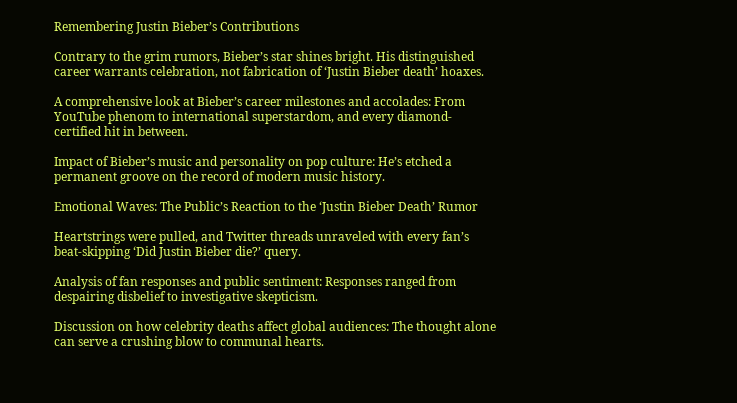Remembering Justin Bieber’s Contributions

Contrary to the grim rumors, Bieber’s star shines bright. His distinguished career warrants celebration, not fabrication of ‘Justin Bieber death’ hoaxes.

A comprehensive look at Bieber’s career milestones and accolades: From YouTube phenom to international superstardom, and every diamond-certified hit in between.

Impact of Bieber’s music and personality on pop culture: He’s etched a permanent groove on the record of modern music history.

Emotional Waves: The Public’s Reaction to the ‘Justin Bieber Death’ Rumor

Heartstrings were pulled, and Twitter threads unraveled with every fan’s beat-skipping ‘Did Justin Bieber die?’ query.

Analysis of fan responses and public sentiment: Responses ranged from despairing disbelief to investigative skepticism.

Discussion on how celebrity deaths affect global audiences: The thought alone can serve a crushing blow to communal hearts.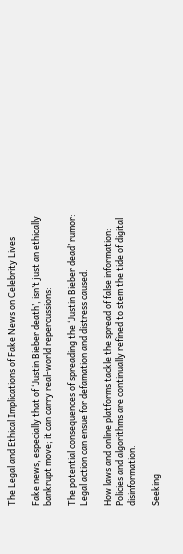The Legal and Ethical Implications of Fake News on Celebrity Lives

Fake news, especially that of ‘Justin Bieber death’, isn’t just an ethically bankrupt move; it can carry real-world repercussions:

The potential consequences of spreading the ‘Justin Bieber dead’ rumor: Legal action can ensue for defamation and distress caused.

How laws and online platforms tackle the spread of false information: Policies and algorithms are continually refined to stem the tide of digital disinformation.

Seeking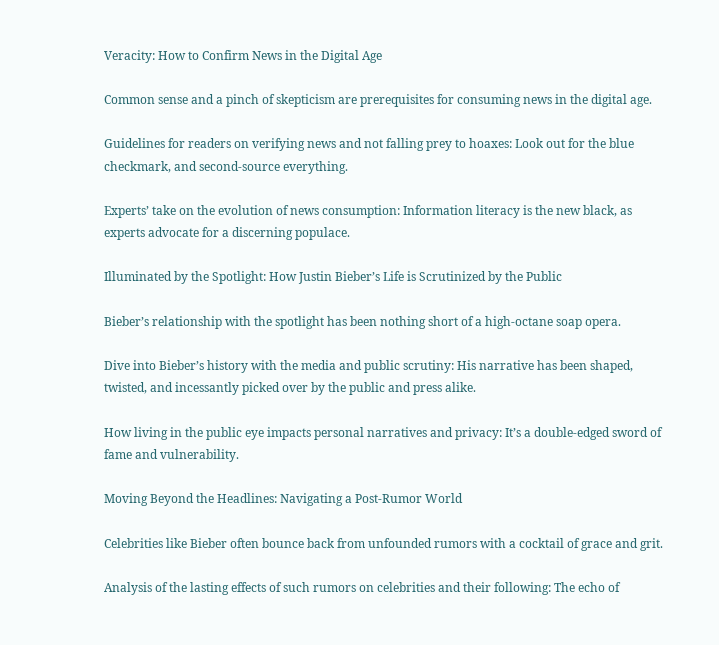Veracity: How to Confirm News in the Digital Age

Common sense and a pinch of skepticism are prerequisites for consuming news in the digital age.

Guidelines for readers on verifying news and not falling prey to hoaxes: Look out for the blue checkmark, and second-source everything.

Experts’ take on the evolution of news consumption: Information literacy is the new black, as experts advocate for a discerning populace.

Illuminated by the Spotlight: How Justin Bieber’s Life is Scrutinized by the Public

Bieber’s relationship with the spotlight has been nothing short of a high-octane soap opera.

Dive into Bieber’s history with the media and public scrutiny: His narrative has been shaped, twisted, and incessantly picked over by the public and press alike.

How living in the public eye impacts personal narratives and privacy: It’s a double-edged sword of fame and vulnerability.

Moving Beyond the Headlines: Navigating a Post-Rumor World

Celebrities like Bieber often bounce back from unfounded rumors with a cocktail of grace and grit.

Analysis of the lasting effects of such rumors on celebrities and their following: The echo of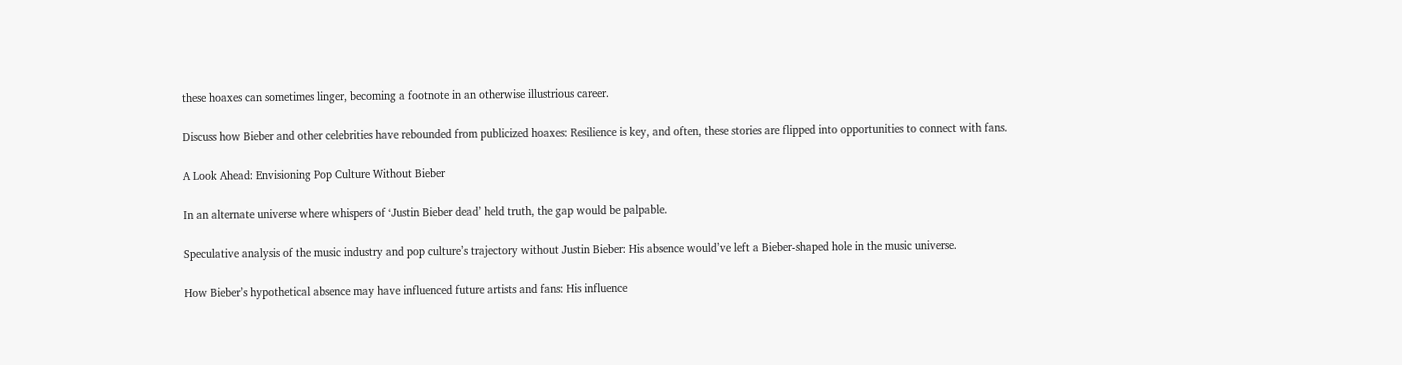these hoaxes can sometimes linger, becoming a footnote in an otherwise illustrious career.

Discuss how Bieber and other celebrities have rebounded from publicized hoaxes: Resilience is key, and often, these stories are flipped into opportunities to connect with fans.

A Look Ahead: Envisioning Pop Culture Without Bieber

In an alternate universe where whispers of ‘Justin Bieber dead’ held truth, the gap would be palpable.

Speculative analysis of the music industry and pop culture’s trajectory without Justin Bieber: His absence would’ve left a Bieber-shaped hole in the music universe.

How Bieber’s hypothetical absence may have influenced future artists and fans: His influence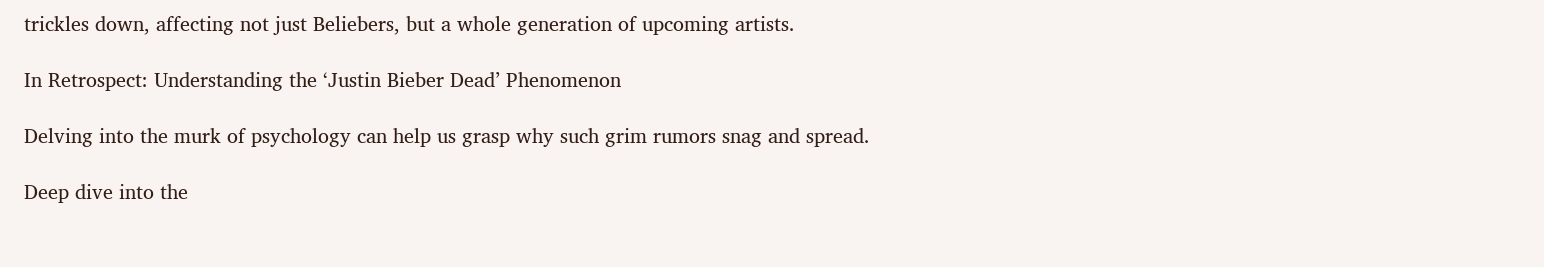trickles down, affecting not just Beliebers, but a whole generation of upcoming artists.

In Retrospect: Understanding the ‘Justin Bieber Dead’ Phenomenon

Delving into the murk of psychology can help us grasp why such grim rumors snag and spread.

Deep dive into the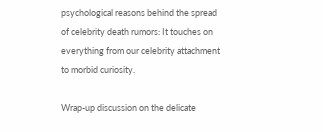psychological reasons behind the spread of celebrity death rumors: It touches on everything from our celebrity attachment to morbid curiosity.

Wrap-up discussion on the delicate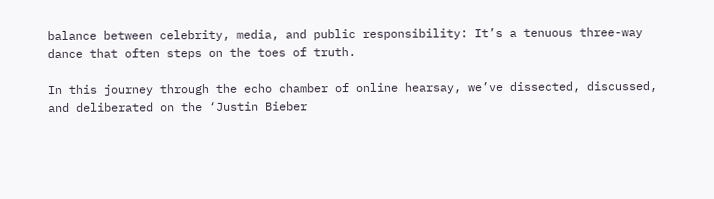balance between celebrity, media, and public responsibility: It’s a tenuous three-way dance that often steps on the toes of truth.

In this journey through the echo chamber of online hearsay, we’ve dissected, discussed, and deliberated on the ‘Justin Bieber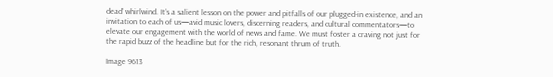dead’ whirlwind. It’s a salient lesson on the power and pitfalls of our plugged-in existence, and an invitation to each of us—avid music lovers, discerning readers, and cultural commentators—to elevate our engagement with the world of news and fame. We must foster a craving not just for the rapid buzz of the headline but for the rich, resonant thrum of truth.

Image 9613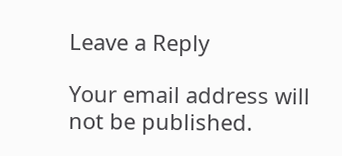Leave a Reply

Your email address will not be published.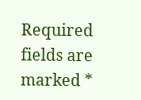Required fields are marked *